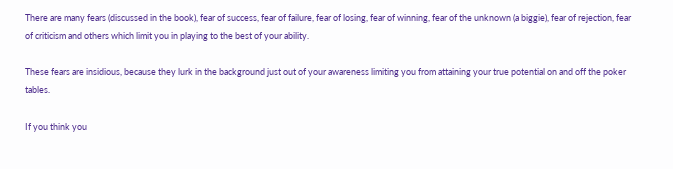There are many fears (discussed in the book), fear of success, fear of failure, fear of losing, fear of winning, fear of the unknown (a biggie), fear of rejection, fear of criticism and others which limit you in playing to the best of your ability.

These fears are insidious, because they lurk in the background just out of your awareness limiting you from attaining your true potential on and off the poker tables.

If you think you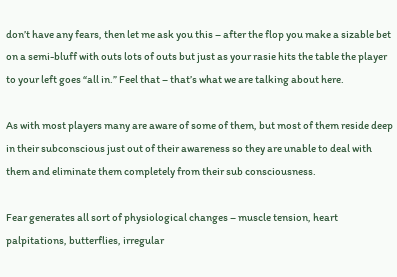don’t have any fears, then let me ask you this – after the flop you make a sizable bet on a semi-bluff with outs lots of outs but just as your rasie hits the table the player to your left goes “all in.” Feel that – that’s what we are talking about here.

As with most players many are aware of some of them, but most of them reside deep in their subconscious just out of their awareness so they are unable to deal with them and eliminate them completely from their sub consciousness.

Fear generates all sort of physiological changes – muscle tension, heart palpitations, butterflies, irregular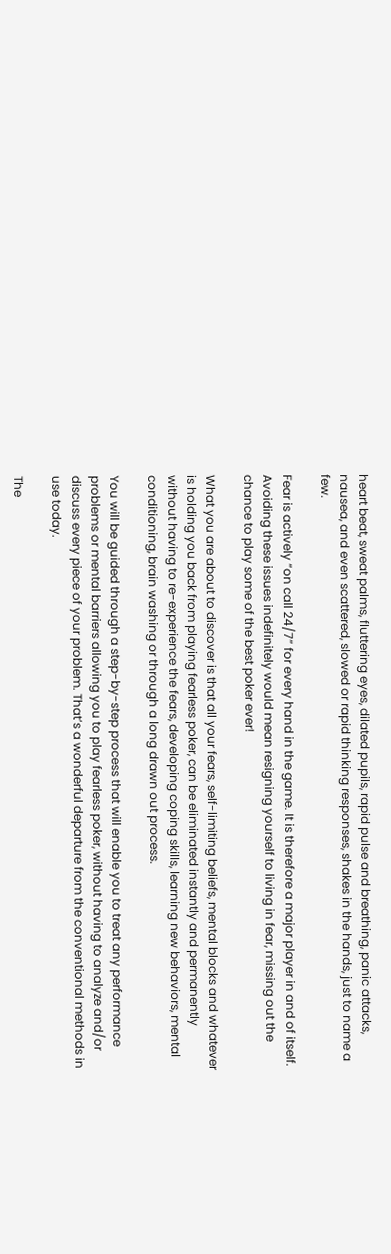heart beat, sweat palms, fluttering eyes, dilated pupils, rapid pulse and breathing, panic attacks, nausea, and even scattered, slowed or rapid thinking responses, shakes in the hands, just to name a few.

Fear is actively “on call 24/7” for every hand in the game. It is therefore a major player in and of itself. Avoiding these issues indefinitely would mean resigning yourself to living in fear, missing out the chance to play some of the best poker ever!

What you are about to discover is that all your fears, self-limiting beliefs, mental blocks and whatever is holding you back from playing fearless poker, can be eliminated instantly and permanently without having to re-experience the fears, developing coping skills, learning new behaviors, mental conditioning, brain washing or through a long drawn out process.

You will be guided through a step-by-step process that will enable you to treat any performance problems or mental barriers allowing you to play fearless poker, without having to analyze and/or discuss every piece of your problem. That’s a wonderful departure from the conventional methods in use today.

The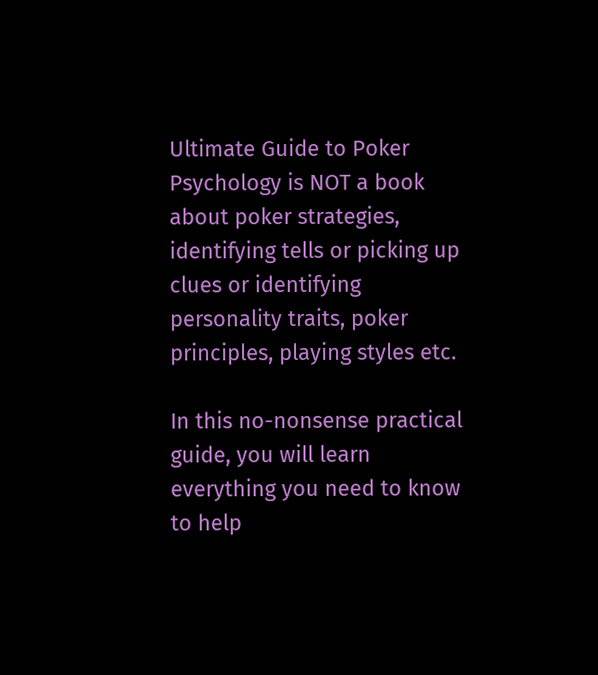Ultimate Guide to Poker Psychology is NOT a book about poker strategies, identifying tells or picking up clues or identifying personality traits, poker principles, playing styles etc.

In this no-nonsense practical guide, you will learn everything you need to know to help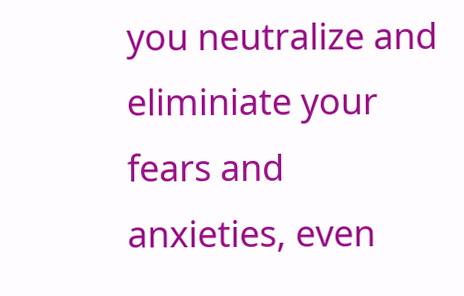you neutralize and eliminiate your fears and anxieties, even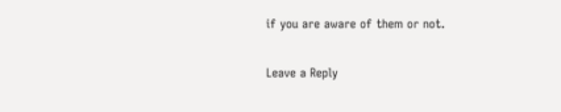if you are aware of them or not.

Leave a Reply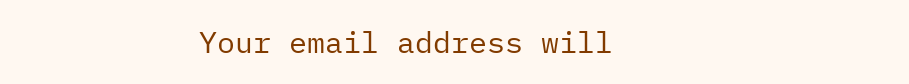Your email address will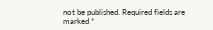not be published. Required fields are marked *